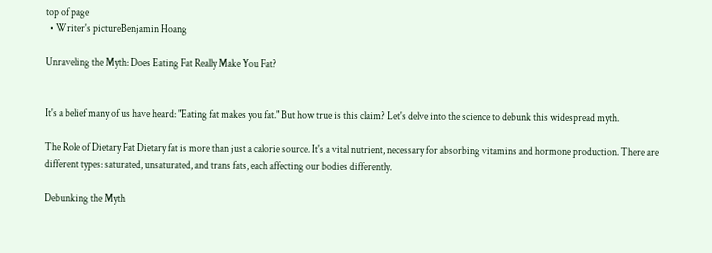top of page
  • Writer's pictureBenjamin Hoang

Unraveling the Myth: Does Eating Fat Really Make You Fat?


It's a belief many of us have heard: "Eating fat makes you fat." But how true is this claim? Let's delve into the science to debunk this widespread myth.

The Role of Dietary Fat Dietary fat is more than just a calorie source. It's a vital nutrient, necessary for absorbing vitamins and hormone production. There are different types: saturated, unsaturated, and trans fats, each affecting our bodies differently.

Debunking the Myth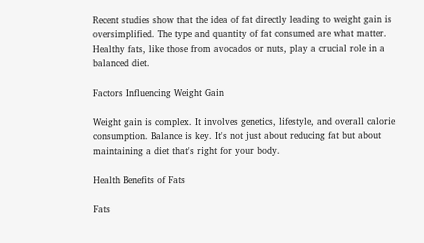Recent studies show that the idea of fat directly leading to weight gain is oversimplified. The type and quantity of fat consumed are what matter. Healthy fats, like those from avocados or nuts, play a crucial role in a balanced diet.

Factors Influencing Weight Gain

Weight gain is complex. It involves genetics, lifestyle, and overall calorie consumption. Balance is key. It's not just about reducing fat but about maintaining a diet that's right for your body.

Health Benefits of Fats

Fats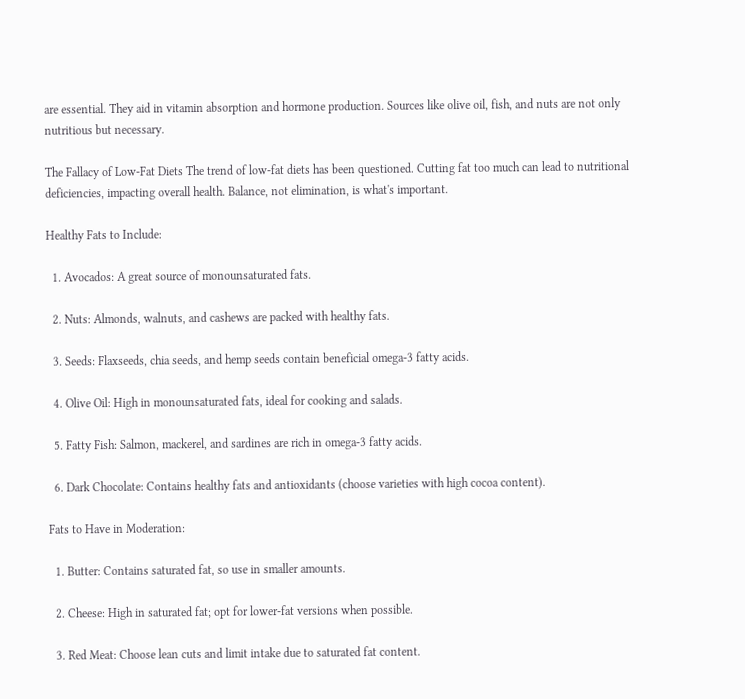are essential. They aid in vitamin absorption and hormone production. Sources like olive oil, fish, and nuts are not only nutritious but necessary.

The Fallacy of Low-Fat Diets The trend of low-fat diets has been questioned. Cutting fat too much can lead to nutritional deficiencies, impacting overall health. Balance, not elimination, is what's important.

Healthy Fats to Include:

  1. Avocados: A great source of monounsaturated fats.

  2. Nuts: Almonds, walnuts, and cashews are packed with healthy fats.

  3. Seeds: Flaxseeds, chia seeds, and hemp seeds contain beneficial omega-3 fatty acids.

  4. Olive Oil: High in monounsaturated fats, ideal for cooking and salads.

  5. Fatty Fish: Salmon, mackerel, and sardines are rich in omega-3 fatty acids.

  6. Dark Chocolate: Contains healthy fats and antioxidants (choose varieties with high cocoa content).

Fats to Have in Moderation:

  1. Butter: Contains saturated fat, so use in smaller amounts.

  2. Cheese: High in saturated fat; opt for lower-fat versions when possible.

  3. Red Meat: Choose lean cuts and limit intake due to saturated fat content.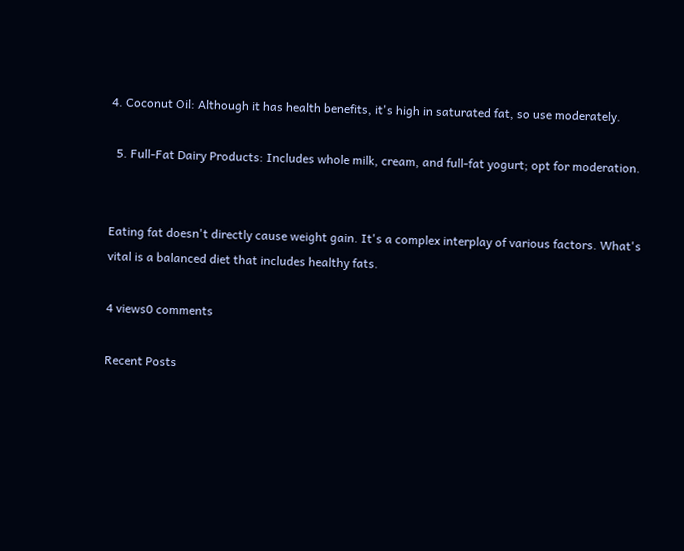4. Coconut Oil: Although it has health benefits, it's high in saturated fat, so use moderately.

  5. Full-Fat Dairy Products: Includes whole milk, cream, and full-fat yogurt; opt for moderation.


Eating fat doesn't directly cause weight gain. It's a complex interplay of various factors. What's vital is a balanced diet that includes healthy fats.

4 views0 comments

Recent Posts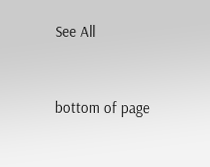See All


bottom of page